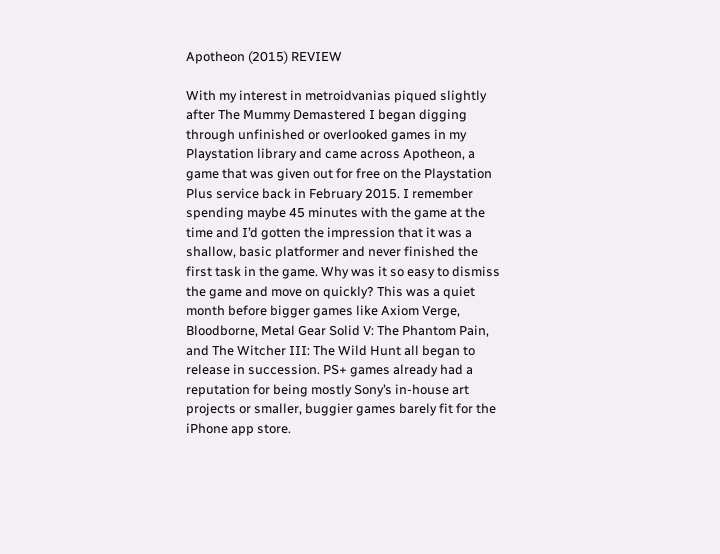Apotheon (2015) REVIEW

With my interest in metroidvanias piqued slightly after The Mummy Demastered I began digging through unfinished or overlooked games in my Playstation library and came across Apotheon, a game that was given out for free on the Playstation Plus service back in February 2015. I remember spending maybe 45 minutes with the game at the time and I’d gotten the impression that it was a shallow, basic platformer and never finished the first task in the game. Why was it so easy to dismiss the game and move on quickly? This was a quiet month before bigger games like Axiom Verge, Bloodborne, Metal Gear Solid V: The Phantom Pain, and The Witcher III: The Wild Hunt all began to release in succession. PS+ games already had a reputation for being mostly Sony’s in-house art projects or smaller, buggier games barely fit for the iPhone app store.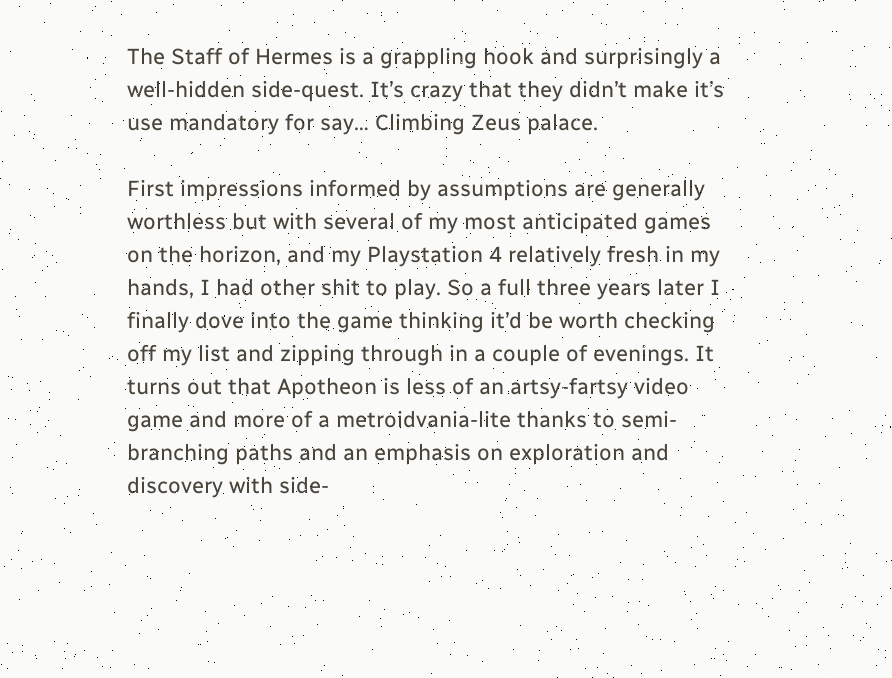The Staff of Hermes is a grappling hook and surprisingly a well-hidden side-quest. It’s crazy that they didn’t make it’s use mandatory for say… Climbing Zeus palace.

First impressions informed by assumptions are generally worthless but with several of my most anticipated games on the horizon, and my Playstation 4 relatively fresh in my hands, I had other shit to play. So a full three years later I finally dove into the game thinking it’d be worth checking off my list and zipping through in a couple of evenings. It turns out that Apotheon is less of an artsy-fartsy video game and more of a metroidvania-lite thanks to semi-branching paths and an emphasis on exploration and discovery with side-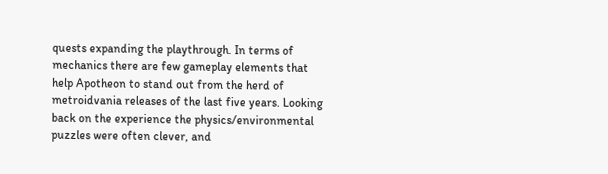quests expanding the playthrough. In terms of mechanics there are few gameplay elements that help Apotheon to stand out from the herd of metroidvania releases of the last five years. Looking back on the experience the physics/environmental puzzles were often clever, and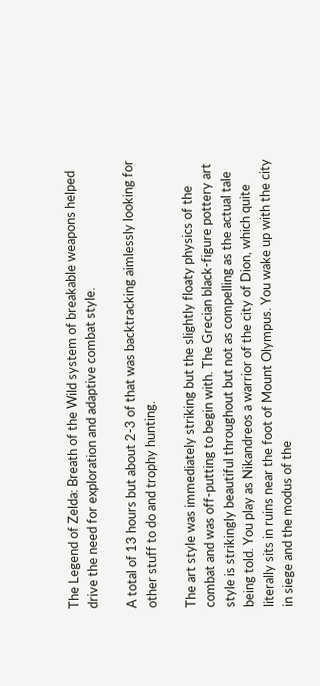The Legend of Zelda: Breath of the Wild system of breakable weapons helped drive the need for exploration and adaptive combat style.

A total of 13 hours but about 2-3 of that was backtracking aimlessly looking for other stuff to do and trophy hunting.

The art style was immediately striking but the slightly floaty physics of the combat and was off-putting to begin with. The Grecian black-figure pottery art style is strikingly beautiful throughout but not as compelling as the actual tale being told. You play as Nikandreos a warrior of the city of Dion, which quite literally sits in ruins near the foot of Mount Olympus. You wake up with the city in siege and the modus of the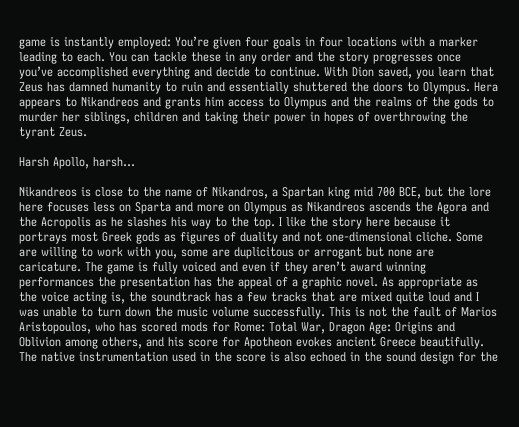game is instantly employed: You’re given four goals in four locations with a marker leading to each. You can tackle these in any order and the story progresses once you’ve accomplished everything and decide to continue. With Dion saved, you learn that Zeus has damned humanity to ruin and essentially shuttered the doors to Olympus. Hera appears to Nikandreos and grants him access to Olympus and the realms of the gods to murder her siblings, children and taking their power in hopes of overthrowing the tyrant Zeus.

Harsh Apollo, harsh…

Nikandreos is close to the name of Nikandros, a Spartan king mid 700 BCE, but the lore here focuses less on Sparta and more on Olympus as Nikandreos ascends the Agora and the Acropolis as he slashes his way to the top. I like the story here because it portrays most Greek gods as figures of duality and not one-dimensional cliche. Some are willing to work with you, some are duplicitous or arrogant but none are caricature. The game is fully voiced and even if they aren’t award winning performances the presentation has the appeal of a graphic novel. As appropriate as the voice acting is, the soundtrack has a few tracks that are mixed quite loud and I was unable to turn down the music volume successfully. This is not the fault of Marios Aristopoulos, who has scored mods for Rome: Total War, Dragon Age: Origins and Oblivion among others, and his score for Apotheon evokes ancient Greece beautifully. The native instrumentation used in the score is also echoed in the sound design for the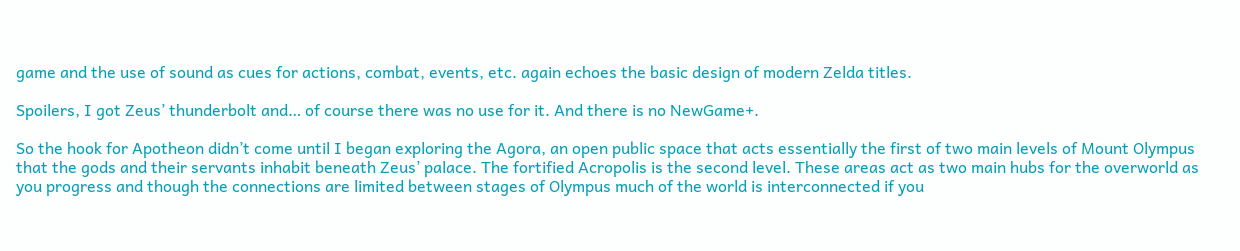game and the use of sound as cues for actions, combat, events, etc. again echoes the basic design of modern Zelda titles.

Spoilers, I got Zeus’ thunderbolt and… of course there was no use for it. And there is no NewGame+.

So the hook for Apotheon didn’t come until I began exploring the Agora, an open public space that acts essentially the first of two main levels of Mount Olympus that the gods and their servants inhabit beneath Zeus’ palace. The fortified Acropolis is the second level. These areas act as two main hubs for the overworld as you progress and though the connections are limited between stages of Olympus much of the world is interconnected if you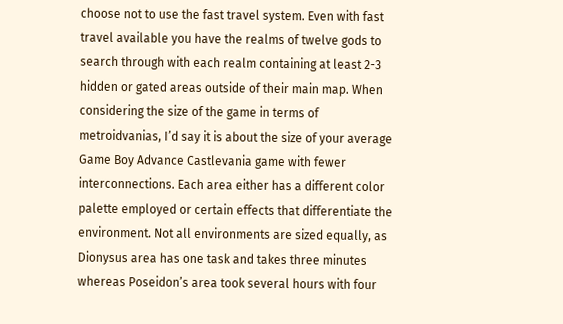choose not to use the fast travel system. Even with fast travel available you have the realms of twelve gods to search through with each realm containing at least 2-3 hidden or gated areas outside of their main map. When considering the size of the game in terms of metroidvanias, I’d say it is about the size of your average Game Boy Advance Castlevania game with fewer interconnections. Each area either has a different color palette employed or certain effects that differentiate the environment. Not all environments are sized equally, as Dionysus area has one task and takes three minutes whereas Poseidon’s area took several hours with four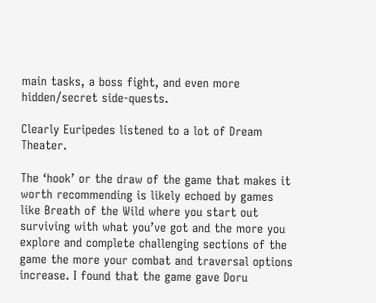main tasks, a boss fight, and even more hidden/secret side-quests.

Clearly Euripedes listened to a lot of Dream Theater.

The ‘hook’ or the draw of the game that makes it worth recommending is likely echoed by games like Breath of the Wild where you start out surviving with what you’ve got and the more you explore and complete challenging sections of the game the more your combat and traversal options increase. I found that the game gave Doru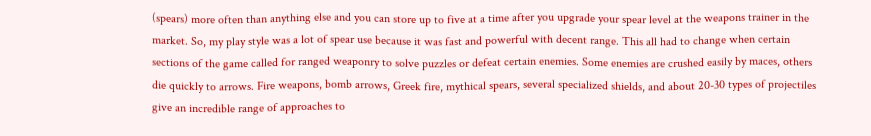(spears) more often than anything else and you can store up to five at a time after you upgrade your spear level at the weapons trainer in the market. So, my play style was a lot of spear use because it was fast and powerful with decent range. This all had to change when certain sections of the game called for ranged weaponry to solve puzzles or defeat certain enemies. Some enemies are crushed easily by maces, others die quickly to arrows. Fire weapons, bomb arrows, Greek fire, mythical spears, several specialized shields, and about 20-30 types of projectiles give an incredible range of approaches to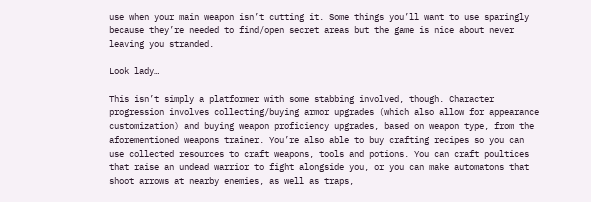use when your main weapon isn’t cutting it. Some things you’ll want to use sparingly because they’re needed to find/open secret areas but the game is nice about never leaving you stranded.

Look lady…

This isn’t simply a platformer with some stabbing involved, though. Character progression involves collecting/buying armor upgrades (which also allow for appearance customization) and buying weapon proficiency upgrades, based on weapon type, from the aforementioned weapons trainer. You’re also able to buy crafting recipes so you can use collected resources to craft weapons, tools and potions. You can craft poultices that raise an undead warrior to fight alongside you, or you can make automatons that shoot arrows at nearby enemies, as well as traps,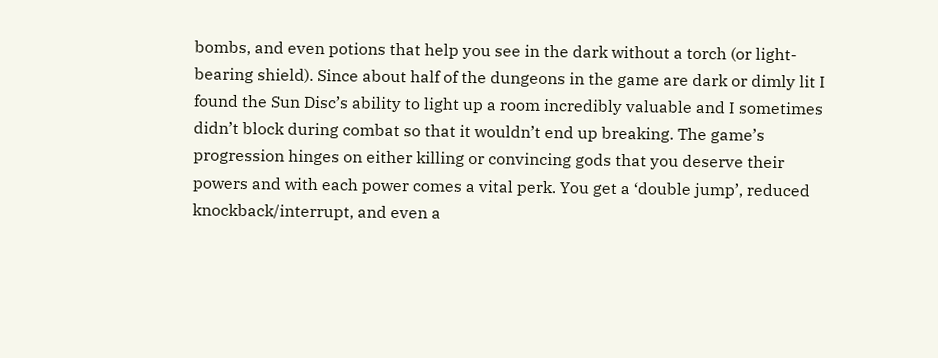bombs, and even potions that help you see in the dark without a torch (or light-bearing shield). Since about half of the dungeons in the game are dark or dimly lit I found the Sun Disc’s ability to light up a room incredibly valuable and I sometimes didn’t block during combat so that it wouldn’t end up breaking. The game’s progression hinges on either killing or convincing gods that you deserve their powers and with each power comes a vital perk. You get a ‘double jump’, reduced knockback/interrupt, and even a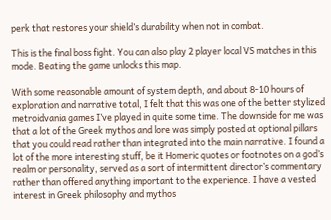perk that restores your shield’s durability when not in combat.

This is the final boss fight. You can also play 2 player local VS matches in this mode. Beating the game unlocks this map.

With some reasonable amount of system depth, and about 8-10 hours of exploration and narrative total, I felt that this was one of the better stylized metroidvania games I’ve played in quite some time. The downside for me was that a lot of the Greek mythos and lore was simply posted at optional pillars that you could read rather than integrated into the main narrative. I found a lot of the more interesting stuff, be it Homeric quotes or footnotes on a god’s realm or personality, served as a sort of intermittent director’s commentary rather than offered anything important to the experience. I have a vested interest in Greek philosophy and mythos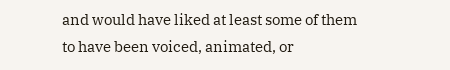and would have liked at least some of them to have been voiced, animated, or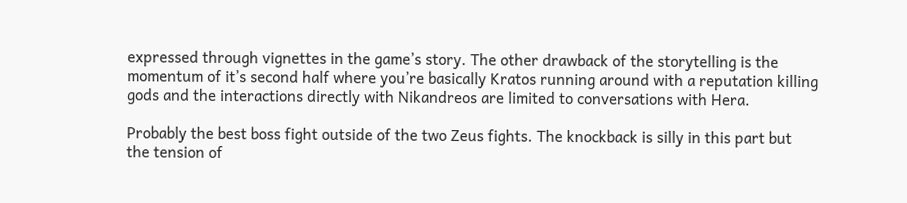expressed through vignettes in the game’s story. The other drawback of the storytelling is the momentum of it’s second half where you’re basically Kratos running around with a reputation killing gods and the interactions directly with Nikandreos are limited to conversations with Hera.

Probably the best boss fight outside of the two Zeus fights. The knockback is silly in this part but the tension of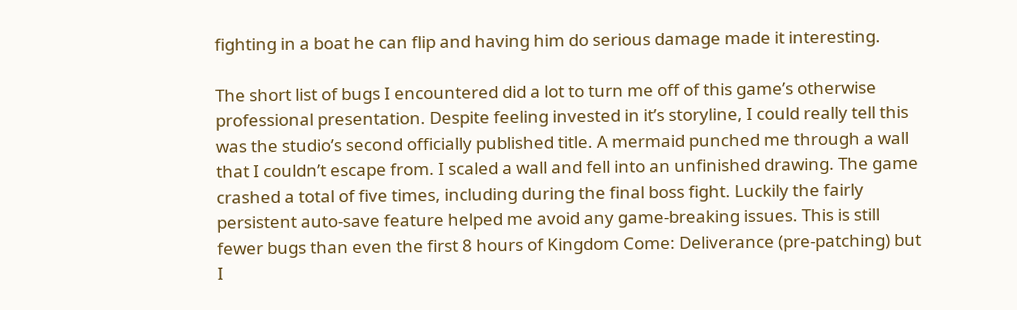fighting in a boat he can flip and having him do serious damage made it interesting.

The short list of bugs I encountered did a lot to turn me off of this game’s otherwise professional presentation. Despite feeling invested in it’s storyline, I could really tell this was the studio’s second officially published title. A mermaid punched me through a wall that I couldn’t escape from. I scaled a wall and fell into an unfinished drawing. The game crashed a total of five times, including during the final boss fight. Luckily the fairly persistent auto-save feature helped me avoid any game-breaking issues. This is still fewer bugs than even the first 8 hours of Kingdom Come: Deliverance (pre-patching) but I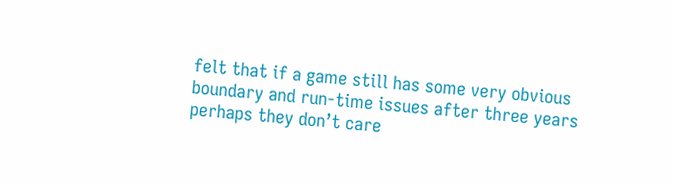felt that if a game still has some very obvious boundary and run-time issues after three years perhaps they don’t care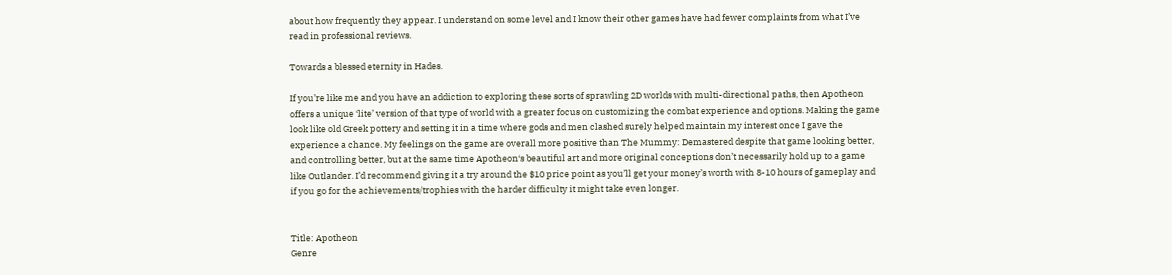about how frequently they appear. I understand on some level and I know their other games have had fewer complaints from what I’ve read in professional reviews.

Towards a blessed eternity in Hades.

If you’re like me and you have an addiction to exploring these sorts of sprawling 2D worlds with multi-directional paths, then Apotheon offers a unique ‘lite’ version of that type of world with a greater focus on customizing the combat experience and options. Making the game look like old Greek pottery and setting it in a time where gods and men clashed surely helped maintain my interest once I gave the experience a chance. My feelings on the game are overall more positive than The Mummy: Demastered despite that game looking better, and controlling better, but at the same time Apotheon‘s beautiful art and more original conceptions don’t necessarily hold up to a game like Outlander. I’d recommend giving it a try around the $10 price point as you’ll get your money’s worth with 8-10 hours of gameplay and if you go for the achievements/trophies with the harder difficulty it might take even longer.


Title: Apotheon
Genre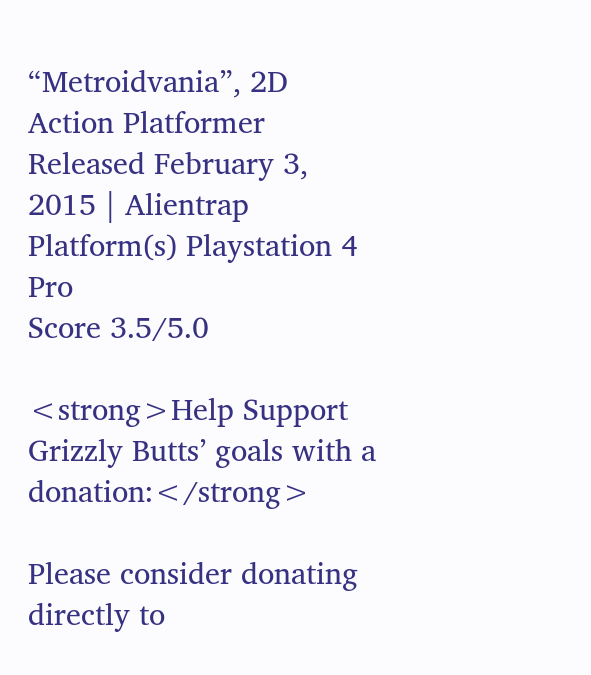“Metroidvania”, 2D Action Platformer
Released February 3, 2015 | Alientrap
Platform(s) Playstation 4 Pro
Score 3.5/5.0

<strong>Help Support Grizzly Butts’ goals with a donation:</strong>

Please consider donating directly to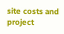site costs and project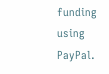funding using PayPal.